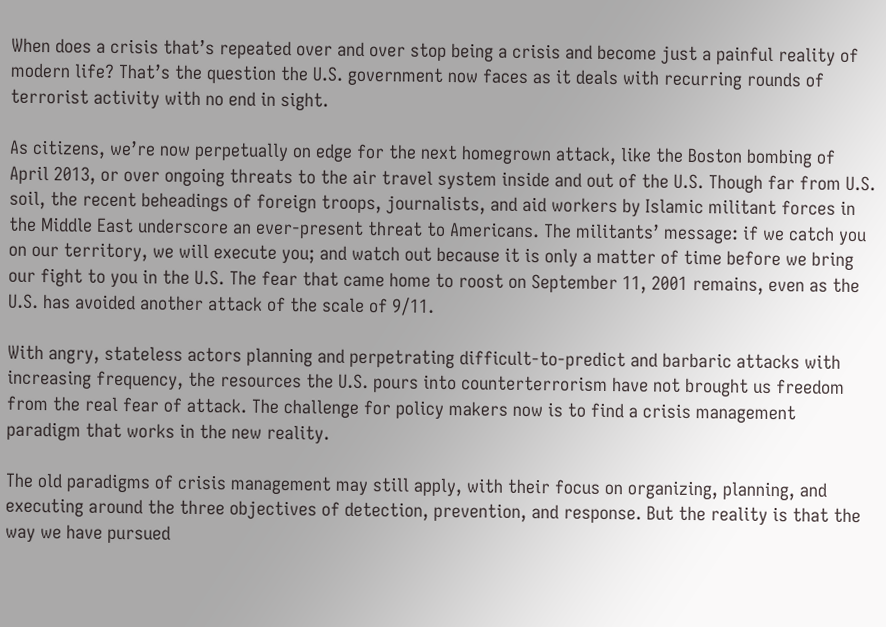When does a crisis that’s repeated over and over stop being a crisis and become just a painful reality of modern life? That’s the question the U.S. government now faces as it deals with recurring rounds of terrorist activity with no end in sight.

As citizens, we’re now perpetually on edge for the next homegrown attack, like the Boston bombing of April 2013, or over ongoing threats to the air travel system inside and out of the U.S. Though far from U.S. soil, the recent beheadings of foreign troops, journalists, and aid workers by Islamic militant forces in the Middle East underscore an ever-present threat to Americans. The militants’ message: if we catch you on our territory, we will execute you; and watch out because it is only a matter of time before we bring our fight to you in the U.S. The fear that came home to roost on September 11, 2001 remains, even as the U.S. has avoided another attack of the scale of 9/11.

With angry, stateless actors planning and perpetrating difficult-to-predict and barbaric attacks with increasing frequency, the resources the U.S. pours into counterterrorism have not brought us freedom from the real fear of attack. The challenge for policy makers now is to find a crisis management paradigm that works in the new reality.

The old paradigms of crisis management may still apply, with their focus on organizing, planning, and executing around the three objectives of detection, prevention, and response. But the reality is that the way we have pursued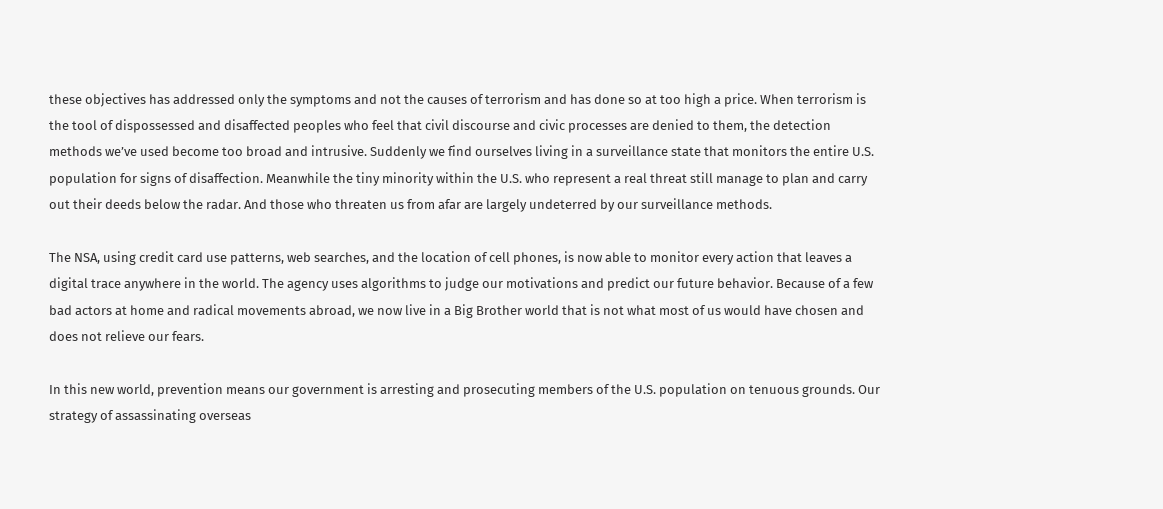these objectives has addressed only the symptoms and not the causes of terrorism and has done so at too high a price. When terrorism is the tool of dispossessed and disaffected peoples who feel that civil discourse and civic processes are denied to them, the detection methods we’ve used become too broad and intrusive. Suddenly we find ourselves living in a surveillance state that monitors the entire U.S. population for signs of disaffection. Meanwhile the tiny minority within the U.S. who represent a real threat still manage to plan and carry out their deeds below the radar. And those who threaten us from afar are largely undeterred by our surveillance methods.

The NSA, using credit card use patterns, web searches, and the location of cell phones, is now able to monitor every action that leaves a digital trace anywhere in the world. The agency uses algorithms to judge our motivations and predict our future behavior. Because of a few bad actors at home and radical movements abroad, we now live in a Big Brother world that is not what most of us would have chosen and does not relieve our fears.

In this new world, prevention means our government is arresting and prosecuting members of the U.S. population on tenuous grounds. Our strategy of assassinating overseas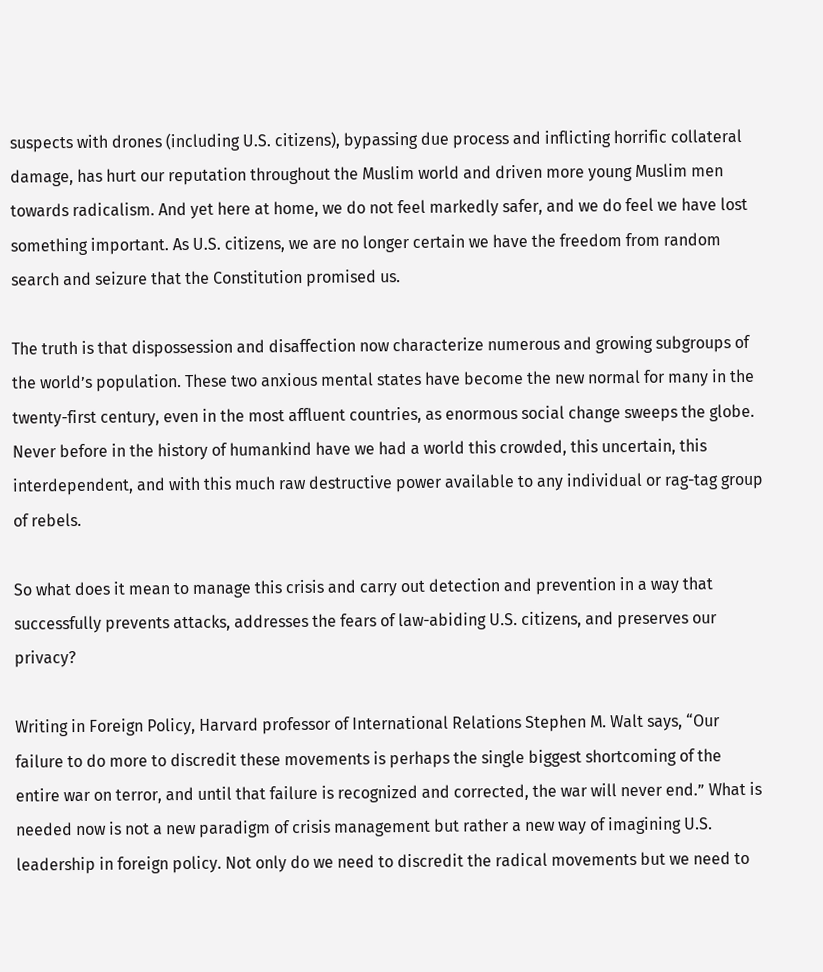suspects with drones (including U.S. citizens), bypassing due process and inflicting horrific collateral damage, has hurt our reputation throughout the Muslim world and driven more young Muslim men towards radicalism. And yet here at home, we do not feel markedly safer, and we do feel we have lost something important. As U.S. citizens, we are no longer certain we have the freedom from random search and seizure that the Constitution promised us.

The truth is that dispossession and disaffection now characterize numerous and growing subgroups of the world’s population. These two anxious mental states have become the new normal for many in the twenty-first century, even in the most affluent countries, as enormous social change sweeps the globe. Never before in the history of humankind have we had a world this crowded, this uncertain, this interdependent, and with this much raw destructive power available to any individual or rag-tag group of rebels.

So what does it mean to manage this crisis and carry out detection and prevention in a way that successfully prevents attacks, addresses the fears of law-abiding U.S. citizens, and preserves our privacy?

Writing in Foreign Policy, Harvard professor of International Relations Stephen M. Walt says, “Our failure to do more to discredit these movements is perhaps the single biggest shortcoming of the entire war on terror, and until that failure is recognized and corrected, the war will never end.” What is needed now is not a new paradigm of crisis management but rather a new way of imagining U.S. leadership in foreign policy. Not only do we need to discredit the radical movements but we need to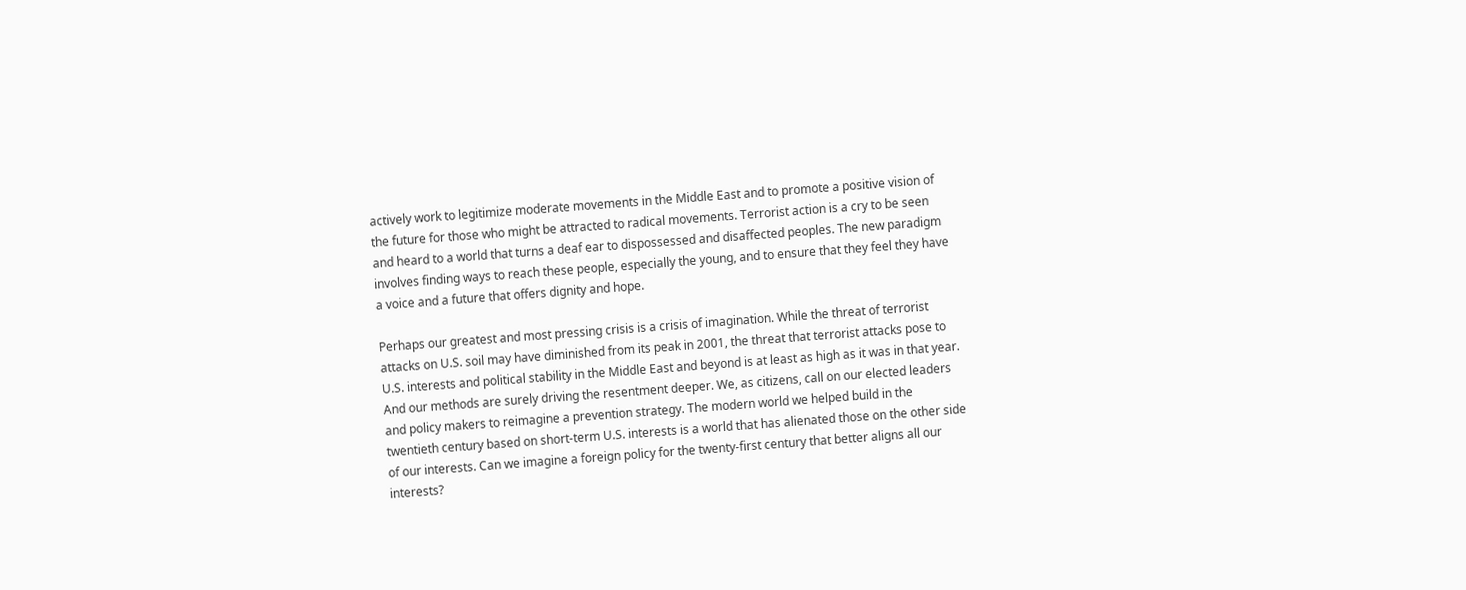actively work to legitimize moderate movements in the Middle East and to promote a positive vision of the future for those who might be attracted to radical movements. Terrorist action is a cry to be seen and heard to a world that turns a deaf ear to dispossessed and disaffected peoples. The new paradigm involves finding ways to reach these people, especially the young, and to ensure that they feel they have a voice and a future that offers dignity and hope.

Perhaps our greatest and most pressing crisis is a crisis of imagination. While the threat of terrorist attacks on U.S. soil may have diminished from its peak in 2001, the threat that terrorist attacks pose to U.S. interests and political stability in the Middle East and beyond is at least as high as it was in that year. And our methods are surely driving the resentment deeper. We, as citizens, call on our elected leaders and policy makers to reimagine a prevention strategy. The modern world we helped build in the twentieth century based on short-term U.S. interests is a world that has alienated those on the other side of our interests. Can we imagine a foreign policy for the twenty-first century that better aligns all our interests?